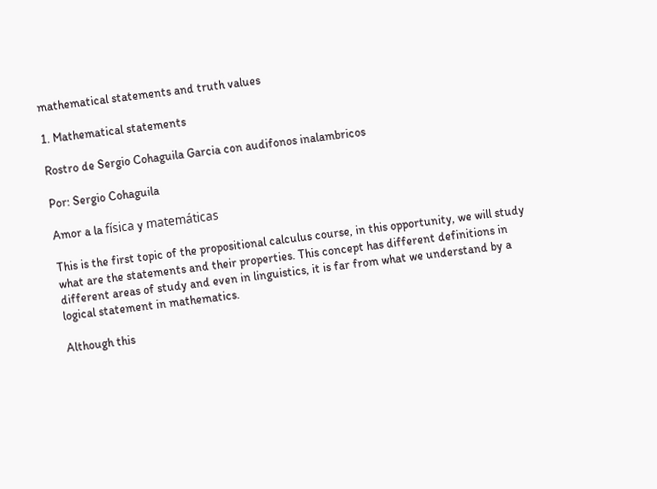mathematical statements and truth values

1. Mathematical statements

Rostro de Sergio Cohaguila Garcia con audifonos inalambricos

Por: Sergio Cohaguila

Amor a la física y matemáticas

This is the first topic of the propositional calculus course, in this opportunity, we will study what are the statements and their properties. This concept has different definitions in different areas of study and even in linguistics, it is far from what we understand by a logical statement in mathematics.

Although this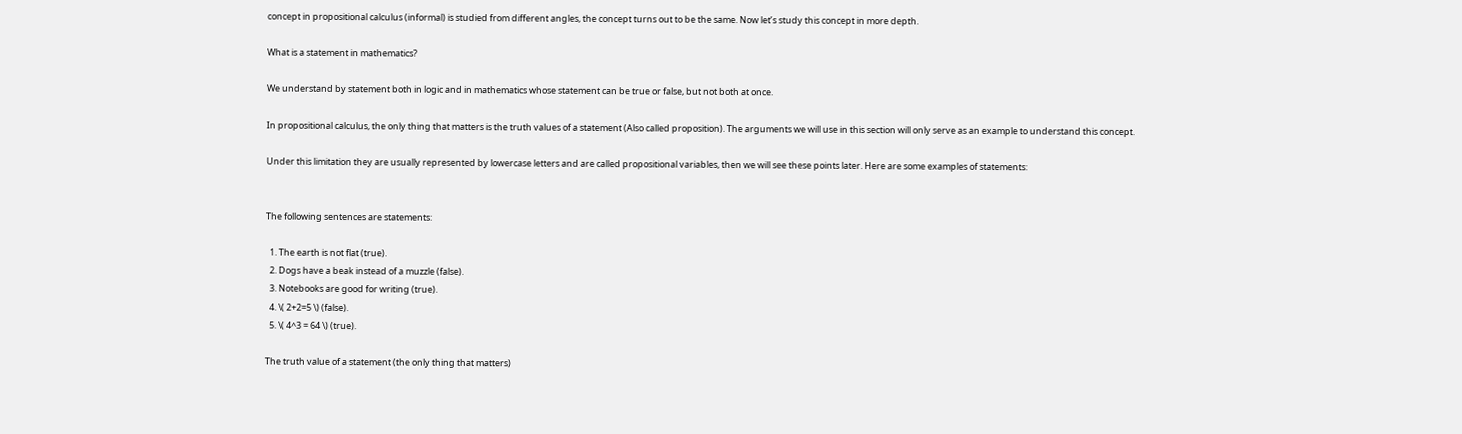concept in propositional calculus (informal) is studied from different angles, the concept turns out to be the same. Now let’s study this concept in more depth.

What is a statement in mathematics?

We understand by statement both in logic and in mathematics whose statement can be true or false, but not both at once.

In propositional calculus, the only thing that matters is the truth values of a statement (Also called proposition). The arguments we will use in this section will only serve as an example to understand this concept.

Under this limitation they are usually represented by lowercase letters and are called propositional variables, then we will see these points later. Here are some examples of statements:


The following sentences are statements:

  1. The earth is not flat (true).
  2. Dogs have a beak instead of a muzzle (false).
  3. Notebooks are good for writing (true).
  4. \( 2+2=5 \) (false).
  5. \( 4^3 = 64 \) (true).

The truth value of a statement (the only thing that matters)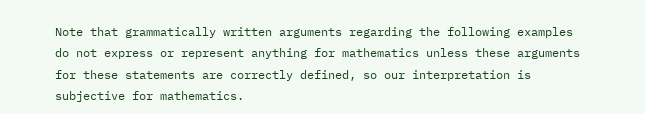Note that grammatically written arguments regarding the following examples do not express or represent anything for mathematics unless these arguments for these statements are correctly defined, so our interpretation is subjective for mathematics.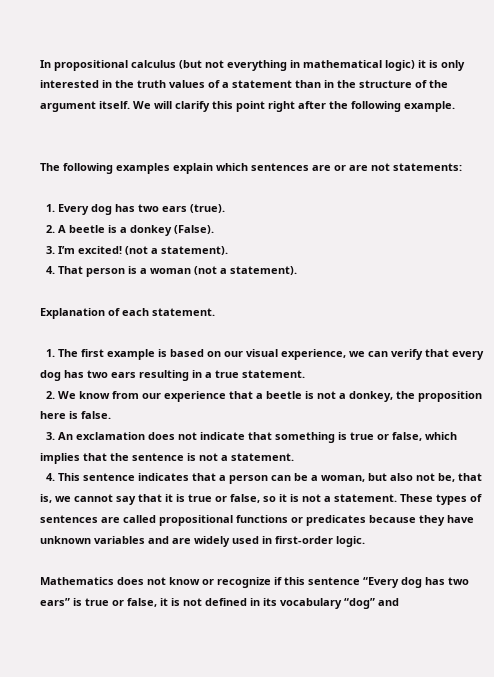In propositional calculus (but not everything in mathematical logic) it is only interested in the truth values of a statement than in the structure of the argument itself. We will clarify this point right after the following example.


The following examples explain which sentences are or are not statements:

  1. Every dog has two ears (true).
  2. A beetle is a donkey (False).
  3. I’m excited! (not a statement).
  4. That person is a woman (not a statement).

Explanation of each statement.

  1. The first example is based on our visual experience, we can verify that every dog has two ears resulting in a true statement.
  2. We know from our experience that a beetle is not a donkey, the proposition here is false.
  3. An exclamation does not indicate that something is true or false, which implies that the sentence is not a statement.
  4. This sentence indicates that a person can be a woman, but also not be, that is, we cannot say that it is true or false, so it is not a statement. These types of sentences are called propositional functions or predicates because they have unknown variables and are widely used in first-order logic.

Mathematics does not know or recognize if this sentence “Every dog has two ears” is true or false, it is not defined in its vocabulary “dog” and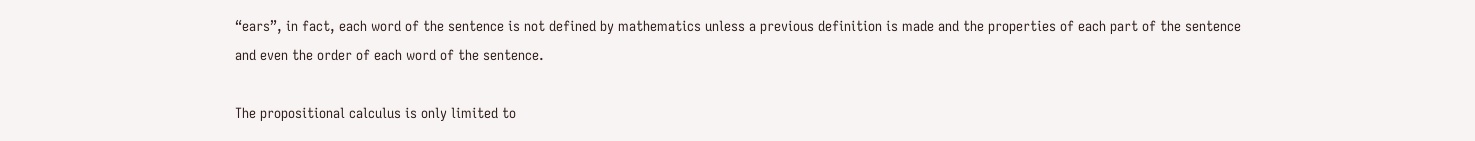“ears”, in fact, each word of the sentence is not defined by mathematics unless a previous definition is made and the properties of each part of the sentence and even the order of each word of the sentence.

The propositional calculus is only limited to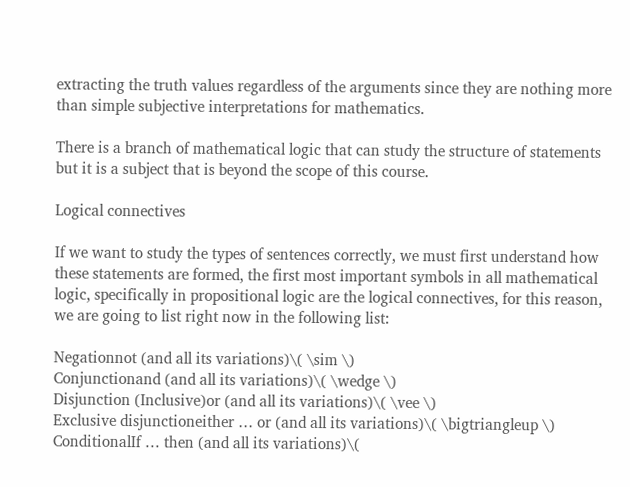extracting the truth values regardless of the arguments since they are nothing more than simple subjective interpretations for mathematics.

There is a branch of mathematical logic that can study the structure of statements but it is a subject that is beyond the scope of this course.

Logical connectives

If we want to study the types of sentences correctly, we must first understand how these statements are formed, the first most important symbols in all mathematical logic, specifically in propositional logic are the logical connectives, for this reason, we are going to list right now in the following list:

Negationnot (and all its variations)\( \sim \)
Conjunctionand (and all its variations)\( \wedge \)
Disjunction (Inclusive)or (and all its variations)\( \vee \)
Exclusive disjunctioneither … or (and all its variations)\( \bigtriangleup \)
ConditionalIf … then (and all its variations)\(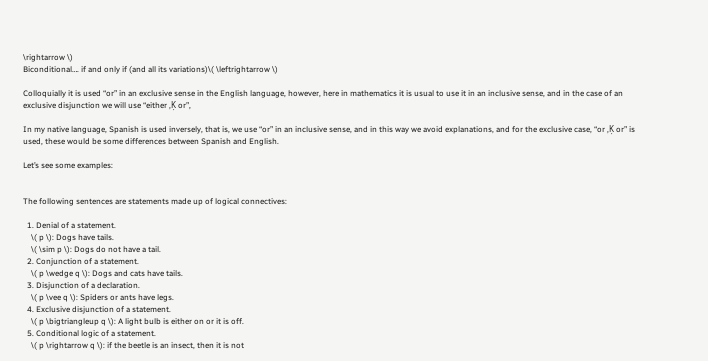\rightarrow \)
Biconditional…. if and only if (and all its variations)\( \leftrightarrow \)

Colloquially it is used “or” in an exclusive sense in the English language, however, here in mathematics it is usual to use it in an inclusive sense, and in the case of an exclusive disjunction we will use “either ‚Ķ or”,

In my native language, Spanish is used inversely, that is, we use “or” in an inclusive sense, and in this way we avoid explanations, and for the exclusive case, “or ‚Ķ or” is used, these would be some differences between Spanish and English.

Let’s see some examples:


The following sentences are statements made up of logical connectives:

  1. Denial of a statement.
    \( p \): Dogs have tails.
    \( \sim p \): Dogs do not have a tail.
  2. Conjunction of a statement.
    \( p \wedge q \): Dogs and cats have tails.
  3. Disjunction of a declaration.
    \( p \vee q \): Spiders or ants have legs.
  4. Exclusive disjunction of a statement.
    \( p \bigtriangleup q \): A light bulb is either on or it is off.
  5. Conditional logic of a statement.
    \( p \rightarrow q \): if the beetle is an insect, then it is not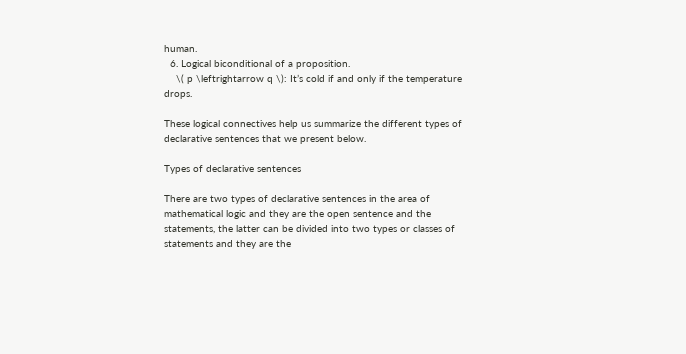human.
  6. Logical biconditional of a proposition.
    \( p \leftrightarrow q \): It’s cold if and only if the temperature drops.

These logical connectives help us summarize the different types of declarative sentences that we present below.

Types of declarative sentences

There are two types of declarative sentences in the area of mathematical logic and they are the open sentence and the statements, the latter can be divided into two types or classes of statements and they are the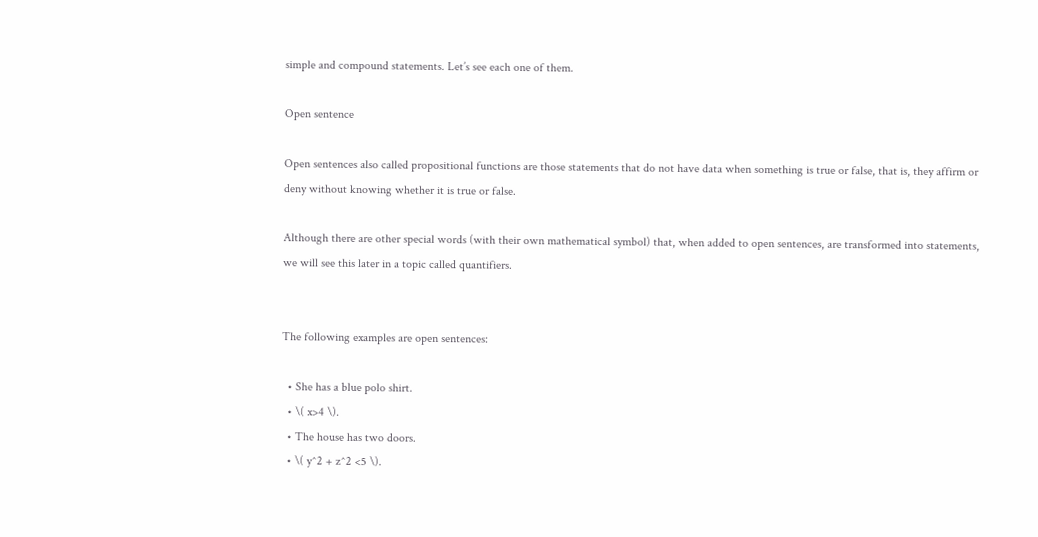simple and compound statements. Let’s see each one of them.

Open sentence

Open sentences also called propositional functions are those statements that do not have data when something is true or false, that is, they affirm or deny without knowing whether it is true or false.

Although there are other special words (with their own mathematical symbol) that, when added to open sentences, are transformed into statements, we will see this later in a topic called quantifiers.


The following examples are open sentences:

  • She has a blue polo shirt.
  • \( x>4 \).
  • The house has two doors.
  • \( y^2 + z^2 <5 \).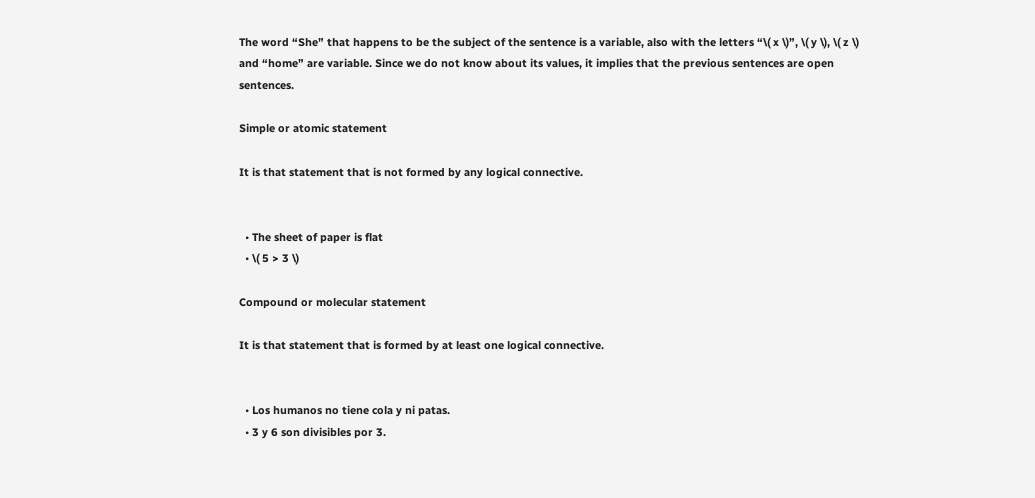The word “She” that happens to be the subject of the sentence is a variable, also with the letters “\( x \)”, \( y \), \( z \) and “home” are variable. Since we do not know about its values, it implies that the previous sentences are open sentences.

Simple or atomic statement

It is that statement that is not formed by any logical connective.


  • The sheet of paper is flat
  • \( 5 > 3 \)

Compound or molecular statement

It is that statement that is formed by at least one logical connective.


  • Los humanos no tiene cola y ni patas.
  • 3 y 6 son divisibles por 3.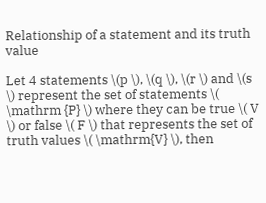Relationship of a statement and its truth value

Let 4 statements \(p \), \(q \), \(r \) and \(s \) represent the set of statements \( \mathrm {P} \) where they can be true \( V \) or false \( F \) that represents the set of truth values \( \mathrm{V} \), then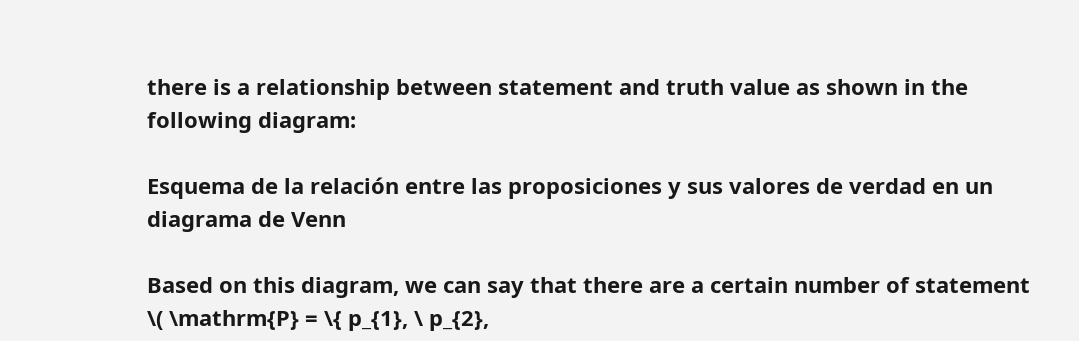there is a relationship between statement and truth value as shown in the following diagram:

Esquema de la relación entre las proposiciones y sus valores de verdad en un diagrama de Venn

Based on this diagram, we can say that there are a certain number of statement \( \mathrm{P} = \{ p_{1}, \ p_{2},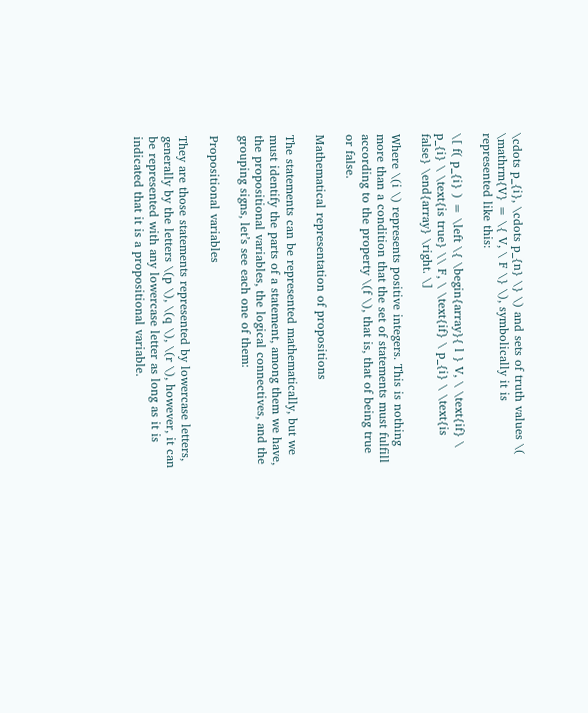\cdots p_{i}, \cdots p_{n} \} \) and sets of truth values \( \mathrm{V} = \{ V, \ F \} \), symbolically it is represented like this:

\[ f( p_{i} ) = \left \{ \begin{array}{ l } V, \ \text{if} \ p_{i} \ \text{is true} \\ F, \ \text{if} \ p_{i} \ \text{is false} \end{array} \right. \]

Where \(i \) represents positive integers. This is nothing more than a condition that the set of statements must fulfill according to the property \(f \), that is, that of being true or false.

Mathematical representation of propositions

The statements can be represented mathematically, but we must identify the parts of a statement, among them we have, the propositional variables, the logical connectives, and the grouping signs, let’s see each one of them:

Propositional variables

They are those statements represented by lowercase letters, generally by the letters \(p \), \(q \), \(r \), however, it can be represented with any lowercase letter as long as it is indicated that it is a propositional variable.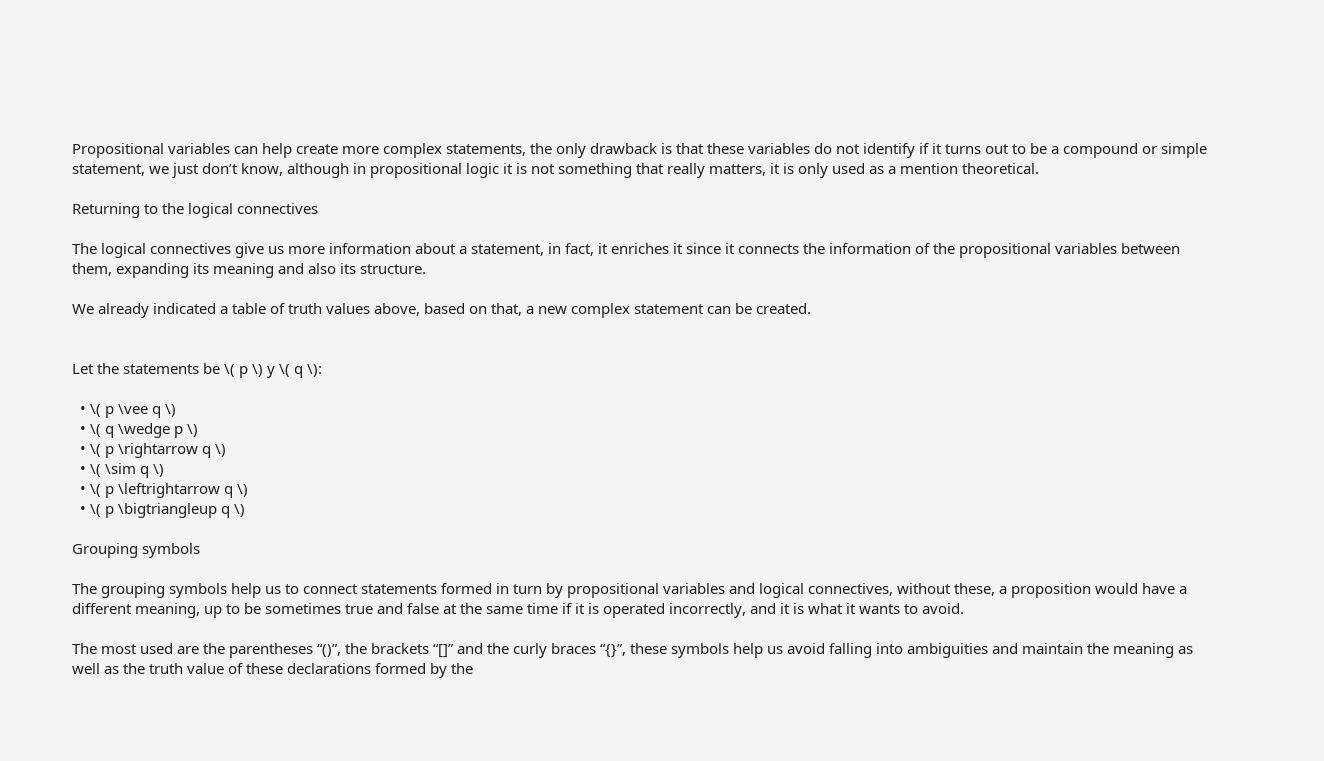Propositional variables can help create more complex statements, the only drawback is that these variables do not identify if it turns out to be a compound or simple statement, we just don’t know, although in propositional logic it is not something that really matters, it is only used as a mention theoretical.

Returning to the logical connectives

The logical connectives give us more information about a statement, in fact, it enriches it since it connects the information of the propositional variables between them, expanding its meaning and also its structure.

We already indicated a table of truth values above, based on that, a new complex statement can be created.


Let the statements be \( p \) y \( q \):

  • \( p \vee q \)
  • \( q \wedge p \)
  • \( p \rightarrow q \)
  • \( \sim q \)
  • \( p \leftrightarrow q \)
  • \( p \bigtriangleup q \)

Grouping symbols

The grouping symbols help us to connect statements formed in turn by propositional variables and logical connectives, without these, a proposition would have a different meaning, up to be sometimes true and false at the same time if it is operated incorrectly, and it is what it wants to avoid.

The most used are the parentheses “()”, the brackets “[]” and the curly braces “{}”, these symbols help us avoid falling into ambiguities and maintain the meaning as well as the truth value of these declarations formed by the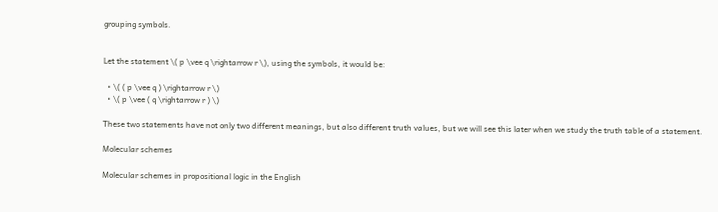grouping symbols.


Let the statement \( p \vee q \rightarrow r \), using the symbols, it would be:

  • \( ( p \vee q ) \rightarrow r \)
  • \( p \vee ( q \rightarrow r ) \)

These two statements have not only two different meanings, but also different truth values, but we will see this later when we study the truth table of a statement.

Molecular schemes

Molecular schemes in propositional logic in the English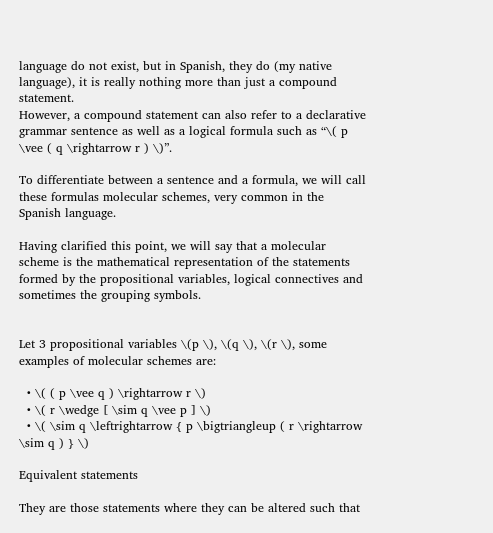language do not exist, but in Spanish, they do (my native language), it is really nothing more than just a compound statement.
However, a compound statement can also refer to a declarative grammar sentence as well as a logical formula such as “\( p \vee ( q \rightarrow r ) \)”.

To differentiate between a sentence and a formula, we will call these formulas molecular schemes, very common in the Spanish language.

Having clarified this point, we will say that a molecular scheme is the mathematical representation of the statements formed by the propositional variables, logical connectives and sometimes the grouping symbols.


Let 3 propositional variables \(p \), \(q \), \(r \), some examples of molecular schemes are:

  • \( ( p \vee q ) \rightarrow r \)
  • \( r \wedge [ \sim q \vee p ] \)
  • \( \sim q \leftrightarrow { p \bigtriangleup ( r \rightarrow \sim q ) } \)

Equivalent statements

They are those statements where they can be altered such that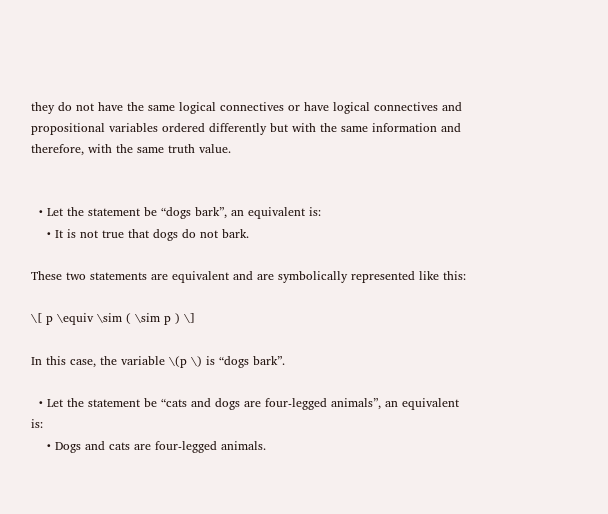they do not have the same logical connectives or have logical connectives and propositional variables ordered differently but with the same information and therefore, with the same truth value.


  • Let the statement be “dogs bark”, an equivalent is:
    • It is not true that dogs do not bark.

These two statements are equivalent and are symbolically represented like this:

\[ p \equiv \sim ( \sim p ) \]

In this case, the variable \(p \) is “dogs bark”.

  • Let the statement be “cats and dogs are four-legged animals”, an equivalent is:
    • Dogs and cats are four-legged animals.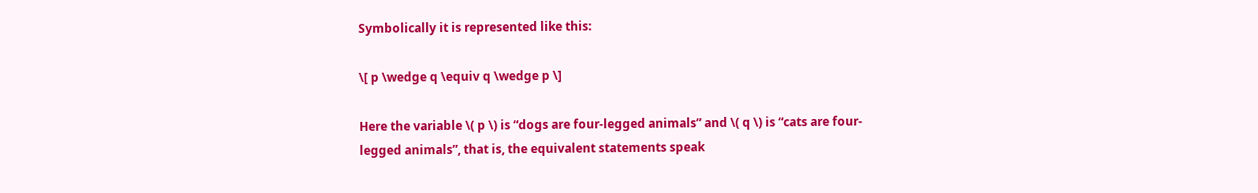Symbolically it is represented like this:

\[ p \wedge q \equiv q \wedge p \]

Here the variable \( p \) is “dogs are four-legged animals” and \( q \) is “cats are four-legged animals”, that is, the equivalent statements speak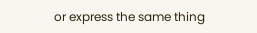or express the same thing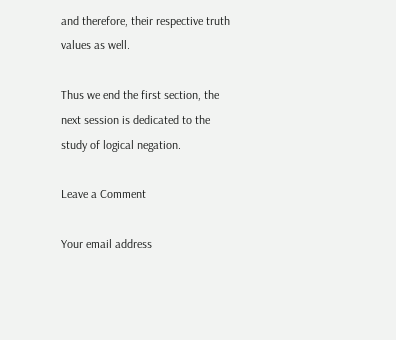and therefore, their respective truth values as well.

Thus we end the first section, the next session is dedicated to the study of logical negation.

Leave a Comment

Your email address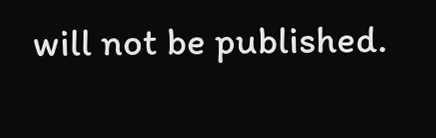will not be published.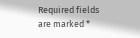Required fields are marked *